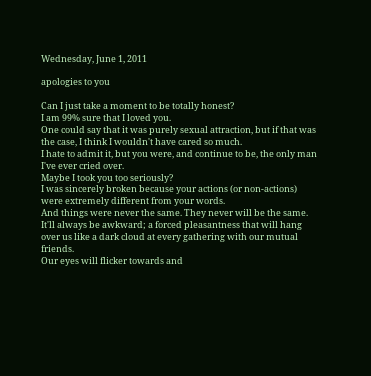Wednesday, June 1, 2011

apologies to you

Can I just take a moment to be totally honest?
I am 99% sure that I loved you.
One could say that it was purely sexual attraction, but if that was the case, I think I wouldn't have cared so much.
I hate to admit it, but you were, and continue to be, the only man I've ever cried over.
Maybe I took you too seriously?
I was sincerely broken because your actions (or non-actions) were extremely different from your words.
And things were never the same. They never will be the same.
It'll always be awkward; a forced pleasantness that will hang over us like a dark cloud at every gathering with our mutual friends.
Our eyes will flicker towards and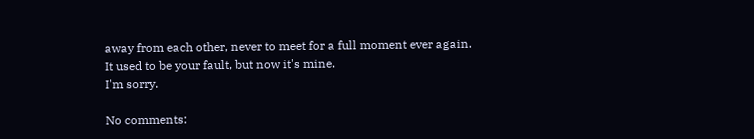away from each other, never to meet for a full moment ever again.
It used to be your fault, but now it's mine.
I'm sorry.

No comments: